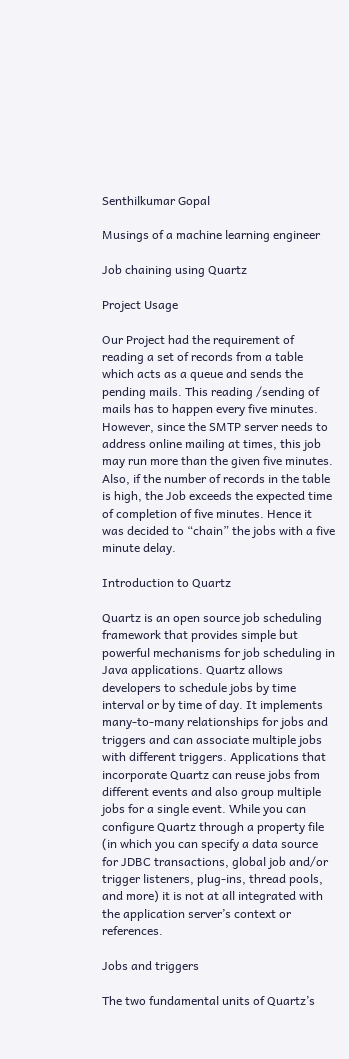Senthilkumar Gopal

Musings of a machine learning engineer

Job chaining using Quartz

Project Usage

Our Project had the requirement of reading a set of records from a table which acts as a queue and sends the pending mails. This reading /sending of mails has to happen every five minutes. However, since the SMTP server needs to address online mailing at times, this job may run more than the given five minutes. Also, if the number of records in the table is high, the Job exceeds the expected time of completion of five minutes. Hence it was decided to “chain” the jobs with a five minute delay.

Introduction to Quartz

Quartz is an open source job scheduling framework that provides simple but powerful mechanisms for job scheduling in Java applications. Quartz allows developers to schedule jobs by time interval or by time of day. It implements many-to-many relationships for jobs and triggers and can associate multiple jobs with different triggers. Applications that incorporate Quartz can reuse jobs from different events and also group multiple jobs for a single event. While you can configure Quartz through a property file (in which you can specify a data source for JDBC transactions, global job and/or trigger listeners, plug-ins, thread pools, and more) it is not at all integrated with the application server’s context or references.

Jobs and triggers

The two fundamental units of Quartz’s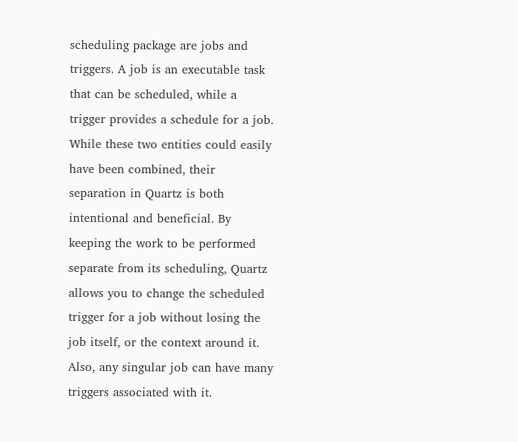scheduling package are jobs and triggers. A job is an executable task that can be scheduled, while a trigger provides a schedule for a job. While these two entities could easily have been combined, their separation in Quartz is both intentional and beneficial. By keeping the work to be performed separate from its scheduling, Quartz allows you to change the scheduled trigger for a job without losing the job itself, or the context around it. Also, any singular job can have many triggers associated with it.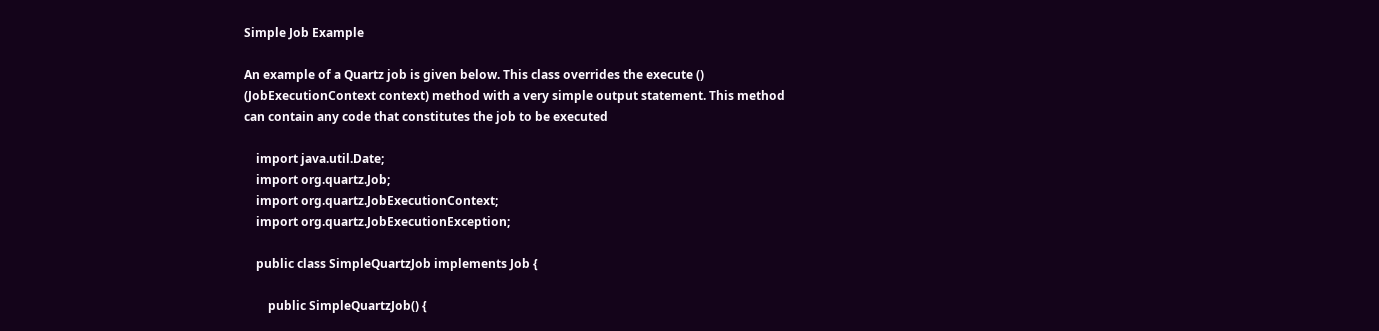Simple Job Example

An example of a Quartz job is given below. This class overrides the execute () (JobExecutionContext context) method with a very simple output statement. This method can contain any code that constitutes the job to be executed

    import java.util.Date;
    import org.quartz.Job;
    import org.quartz.JobExecutionContext;
    import org.quartz.JobExecutionException;

    public class SimpleQuartzJob implements Job {

        public SimpleQuartzJob() {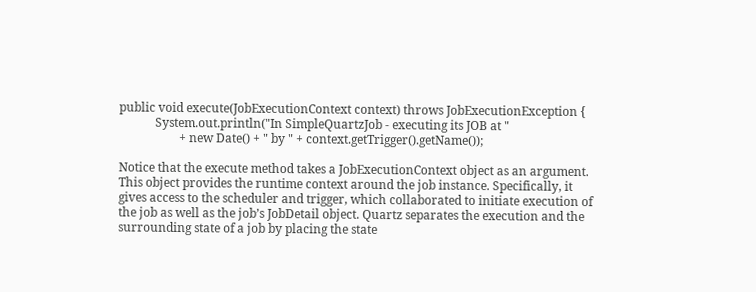public void execute(JobExecutionContext context) throws JobExecutionException {
            System.out.println("In SimpleQuartzJob - executing its JOB at "
                    + new Date() + " by " + context.getTrigger().getName());

Notice that the execute method takes a JobExecutionContext object as an argument. This object provides the runtime context around the job instance. Specifically, it gives access to the scheduler and trigger, which collaborated to initiate execution of the job as well as the job’s JobDetail object. Quartz separates the execution and the surrounding state of a job by placing the state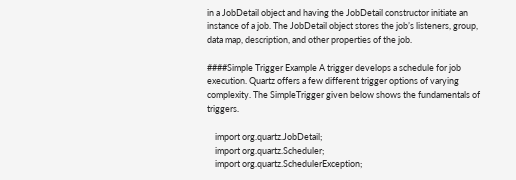in a JobDetail object and having the JobDetail constructor initiate an instance of a job. The JobDetail object stores the job’s listeners, group, data map, description, and other properties of the job.

####Simple Trigger Example A trigger develops a schedule for job execution. Quartz offers a few different trigger options of varying complexity. The SimpleTrigger given below shows the fundamentals of triggers.

    import org.quartz.JobDetail;
    import org.quartz.Scheduler;
    import org.quartz.SchedulerException;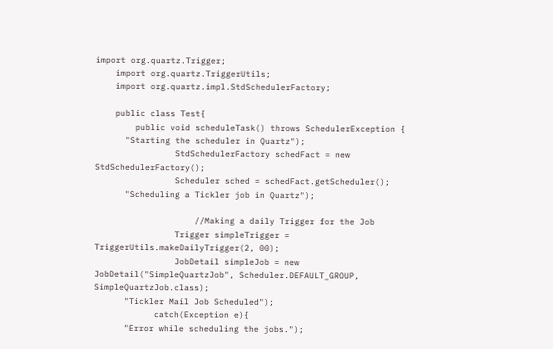import org.quartz.Trigger;
    import org.quartz.TriggerUtils;
    import org.quartz.impl.StdSchedulerFactory;

    public class Test{
        public void scheduleTask() throws SchedulerException {
      "Starting the scheduler in Quartz");
                StdSchedulerFactory schedFact = new StdSchedulerFactory();
                Scheduler sched = schedFact.getScheduler();
      "Scheduling a Tickler job in Quartz");

                    //Making a daily Trigger for the Job
                Trigger simpleTrigger = TriggerUtils.makeDailyTrigger(2, 00);
                JobDetail simpleJob = new JobDetail("SimpleQuartzJob", Scheduler.DEFAULT_GROUP, SimpleQuartzJob.class);
      "Tickler Mail Job Scheduled");
            catch(Exception e){
      "Error while scheduling the jobs.");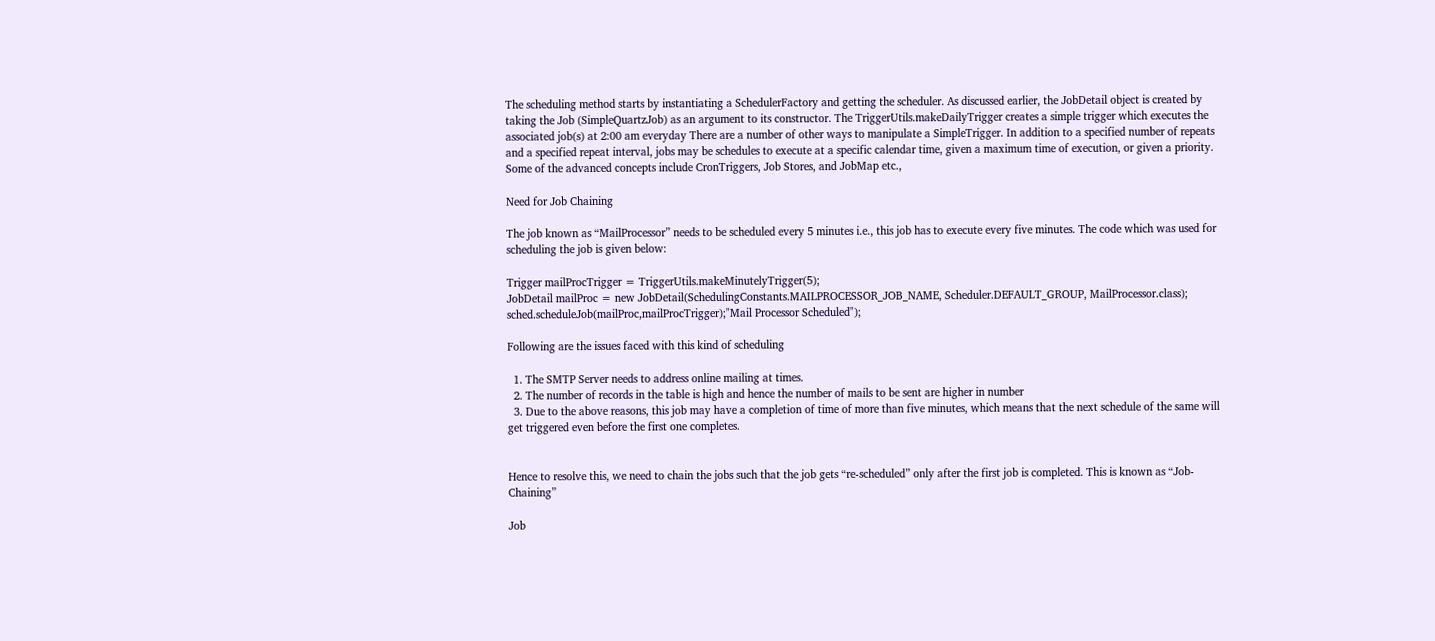The scheduling method starts by instantiating a SchedulerFactory and getting the scheduler. As discussed earlier, the JobDetail object is created by taking the Job (SimpleQuartzJob) as an argument to its constructor. The TriggerUtils.makeDailyTrigger creates a simple trigger which executes the associated job(s) at 2:00 am everyday There are a number of other ways to manipulate a SimpleTrigger. In addition to a specified number of repeats and a specified repeat interval, jobs may be schedules to execute at a specific calendar time, given a maximum time of execution, or given a priority. Some of the advanced concepts include CronTriggers, Job Stores, and JobMap etc.,

Need for Job Chaining

The job known as “MailProcessor” needs to be scheduled every 5 minutes i.e., this job has to execute every five minutes. The code which was used for scheduling the job is given below:

Trigger mailProcTrigger = TriggerUtils.makeMinutelyTrigger(5);
JobDetail mailProc = new JobDetail(SchedulingConstants.MAILPROCESSOR_JOB_NAME, Scheduler.DEFAULT_GROUP, MailProcessor.class);
sched.scheduleJob(mailProc,mailProcTrigger);"Mail Processor Scheduled");

Following are the issues faced with this kind of scheduling

  1. The SMTP Server needs to address online mailing at times.
  2. The number of records in the table is high and hence the number of mails to be sent are higher in number
  3. Due to the above reasons, this job may have a completion of time of more than five minutes, which means that the next schedule of the same will get triggered even before the first one completes.


Hence to resolve this, we need to chain the jobs such that the job gets “re-scheduled” only after the first job is completed. This is known as “Job-Chaining”

Job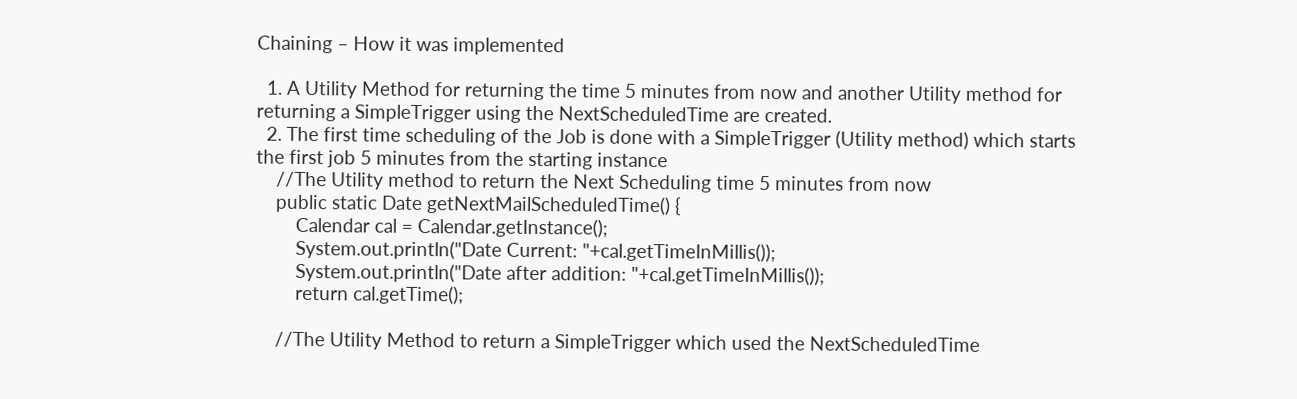Chaining – How it was implemented

  1. A Utility Method for returning the time 5 minutes from now and another Utility method for returning a SimpleTrigger using the NextScheduledTime are created.
  2. The first time scheduling of the Job is done with a SimpleTrigger (Utility method) which starts the first job 5 minutes from the starting instance
    //The Utility method to return the Next Scheduling time 5 minutes from now
    public static Date getNextMailScheduledTime() {
        Calendar cal = Calendar.getInstance();
        System.out.println("Date Current: "+cal.getTimeInMillis());
        System.out.println("Date after addition: "+cal.getTimeInMillis());
        return cal.getTime();

    //The Utility Method to return a SimpleTrigger which used the NextScheduledTime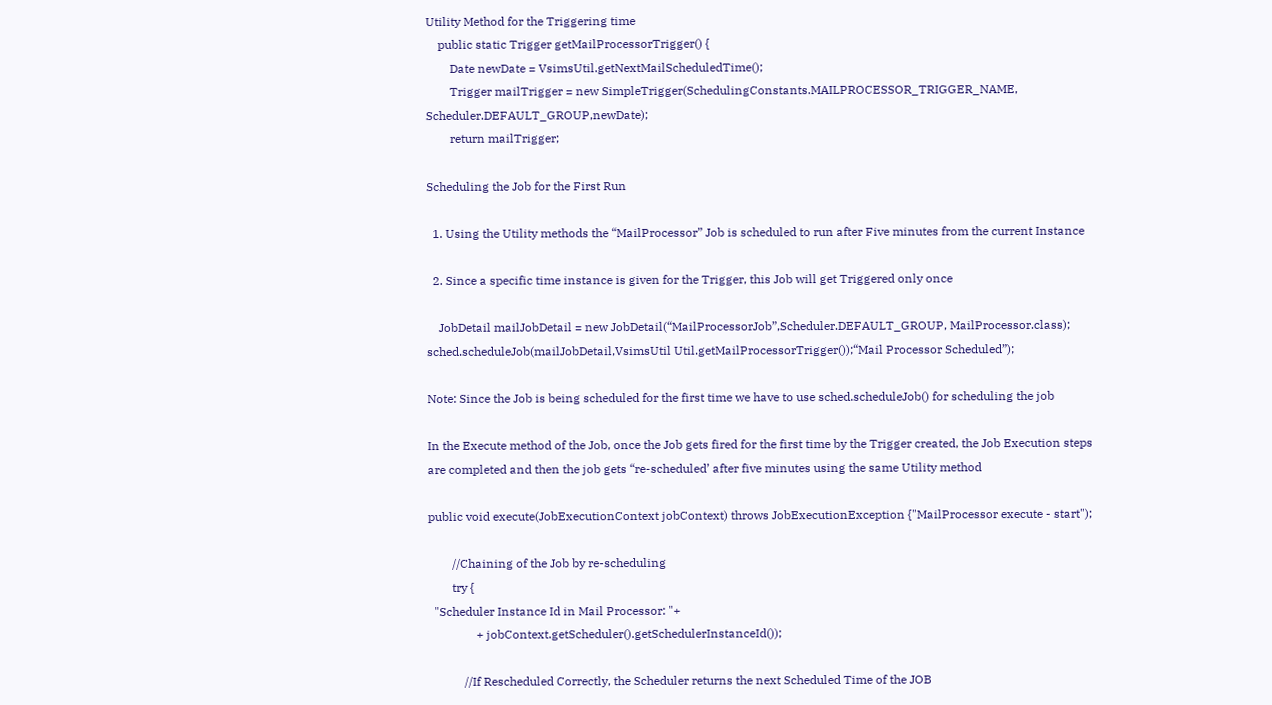Utility Method for the Triggering time
    public static Trigger getMailProcessorTrigger() {
        Date newDate = VsimsUtil.getNextMailScheduledTime();
        Trigger mailTrigger = new SimpleTrigger(SchedulingConstants.MAILPROCESSOR_TRIGGER_NAME, Scheduler.DEFAULT_GROUP,newDate);
        return mailTrigger;

Scheduling the Job for the First Run

  1. Using the Utility methods the “MailProcessor” Job is scheduled to run after Five minutes from the current Instance

  2. Since a specific time instance is given for the Trigger, this Job will get Triggered only once

    JobDetail mailJobDetail = new JobDetail(“MailProcessorJob”,Scheduler.DEFAULT_GROUP, MailProcessor.class); sched.scheduleJob(mailJobDetail,VsimsUtil Util.getMailProcessorTrigger());“Mail Processor Scheduled”);

Note: Since the Job is being scheduled for the first time we have to use sched.scheduleJob() for scheduling the job

In the Execute method of the Job, once the Job gets fired for the first time by the Trigger created, the Job Execution steps are completed and then the job gets “re-scheduled’ after five minutes using the same Utility method

public void execute(JobExecutionContext jobContext) throws JobExecutionException {"MailProcessor execute - start");

        //Chaining of the Job by re-scheduling
        try {
  "Scheduler Instance Id in Mail Processor: "+
                + jobContext.getScheduler().getSchedulerInstanceId());

            //If Rescheduled Correctly, the Scheduler returns the next Scheduled Time of the JOB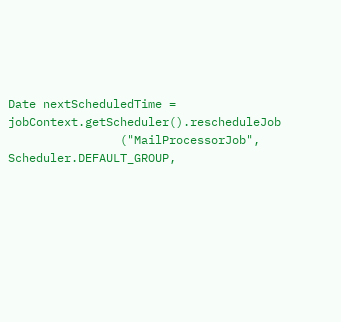Date nextScheduledTime = jobContext.getScheduler().rescheduleJob
                ("MailProcessorJob", Scheduler.DEFAULT_GROUP,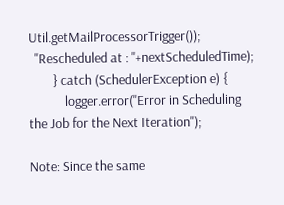Util.getMailProcessorTrigger());
  "Rescheduled at : "+nextScheduledTime);
        } catch (SchedulerException e) {
            logger.error("Error in Scheduling the Job for the Next Iteration");

Note: Since the same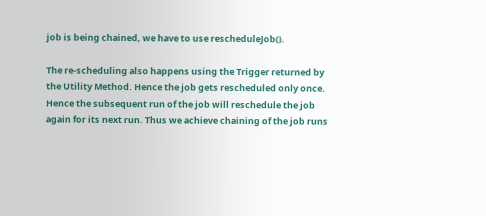job is being chained, we have to use rescheduleJob().

The re-scheduling also happens using the Trigger returned by the Utility Method. Hence the job gets rescheduled only once. Hence the subsequent run of the job will reschedule the job again for its next run. Thus we achieve chaining of the job runs